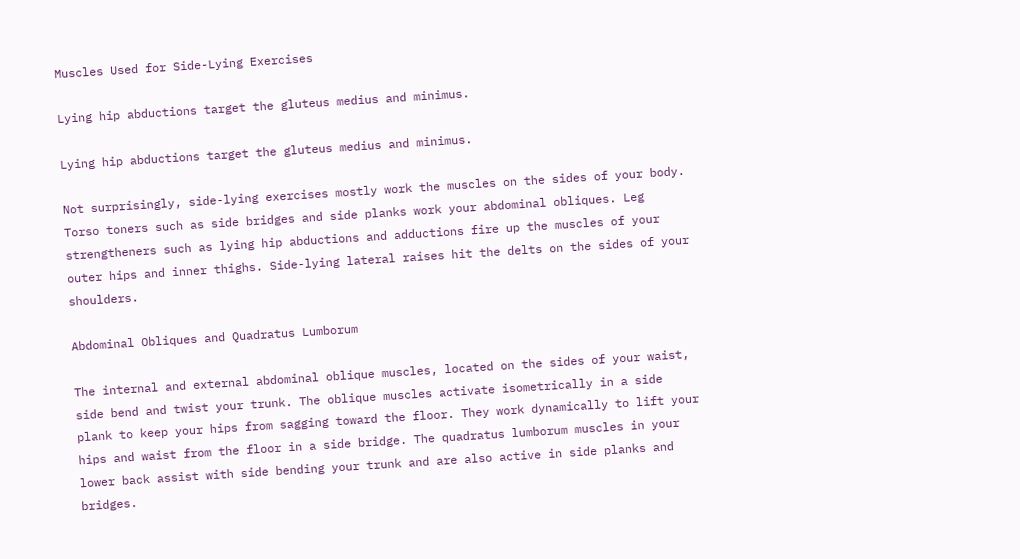Muscles Used for Side-Lying Exercises

Lying hip abductions target the gluteus medius and minimus.

Lying hip abductions target the gluteus medius and minimus.

Not surprisingly, side-lying exercises mostly work the muscles on the sides of your body. Torso toners such as side bridges and side planks work your abdominal obliques. Leg strengtheners such as lying hip abductions and adductions fire up the muscles of your outer hips and inner thighs. Side-lying lateral raises hit the delts on the sides of your shoulders.

Abdominal Obliques and Quadratus Lumborum

The internal and external abdominal oblique muscles, located on the sides of your waist, side bend and twist your trunk. The oblique muscles activate isometrically in a side plank to keep your hips from sagging toward the floor. They work dynamically to lift your hips and waist from the floor in a side bridge. The quadratus lumborum muscles in your lower back assist with side bending your trunk and are also active in side planks and bridges.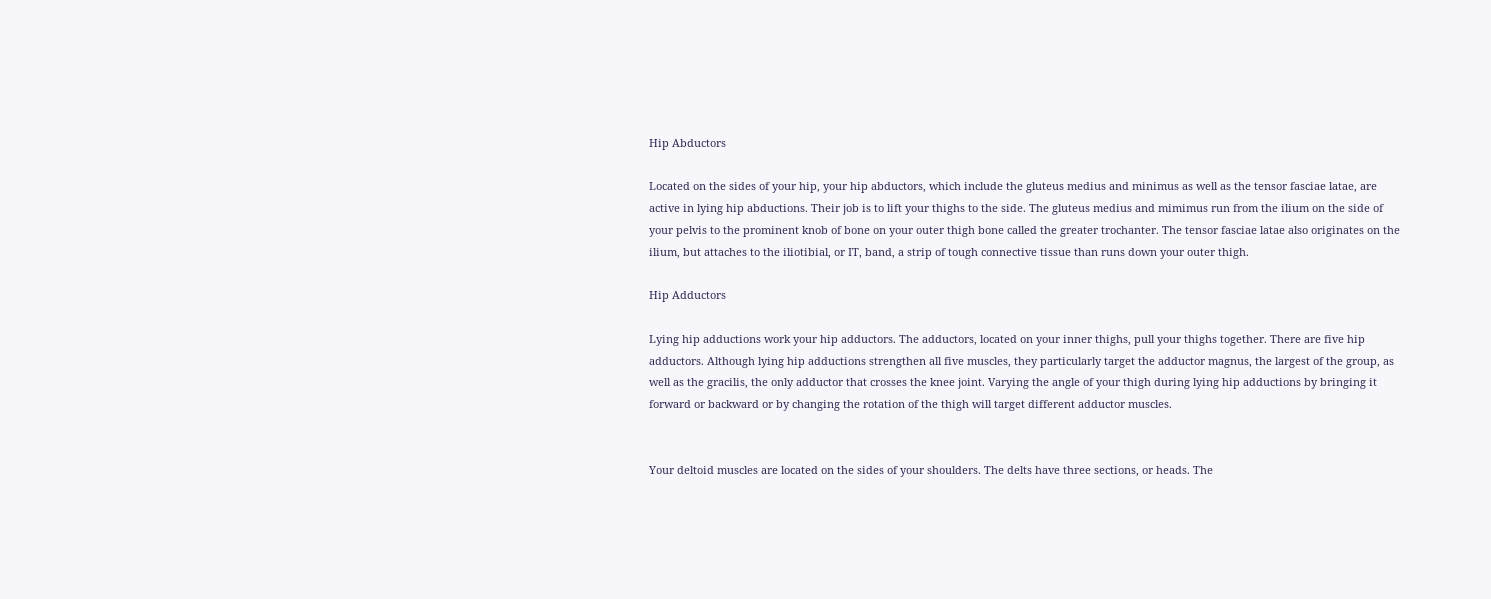Hip Abductors

Located on the sides of your hip, your hip abductors, which include the gluteus medius and minimus as well as the tensor fasciae latae, are active in lying hip abductions. Their job is to lift your thighs to the side. The gluteus medius and mimimus run from the ilium on the side of your pelvis to the prominent knob of bone on your outer thigh bone called the greater trochanter. The tensor fasciae latae also originates on the ilium, but attaches to the iliotibial, or IT, band, a strip of tough connective tissue than runs down your outer thigh.

Hip Adductors

Lying hip adductions work your hip adductors. The adductors, located on your inner thighs, pull your thighs together. There are five hip adductors. Although lying hip adductions strengthen all five muscles, they particularly target the adductor magnus, the largest of the group, as well as the gracilis, the only adductor that crosses the knee joint. Varying the angle of your thigh during lying hip adductions by bringing it forward or backward or by changing the rotation of the thigh will target different adductor muscles.


Your deltoid muscles are located on the sides of your shoulders. The delts have three sections, or heads. The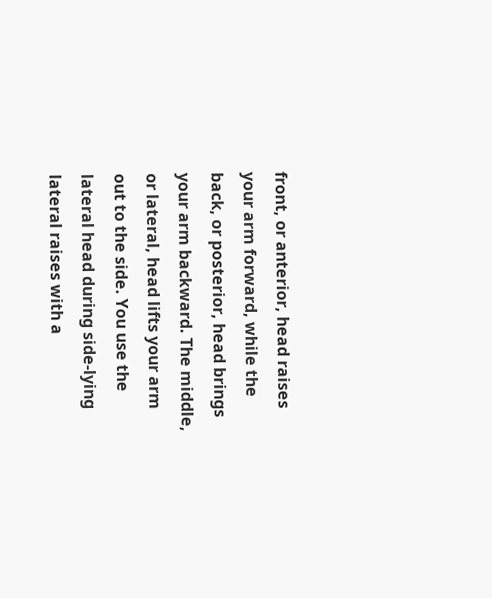front, or anterior, head raises your arm forward, while the back, or posterior, head brings your arm backward. The middle, or lateral, head lifts your arm out to the side. You use the lateral head during side-lying lateral raises with a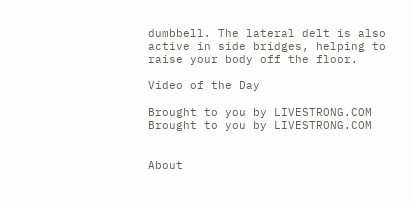dumbbell. The lateral delt is also active in side bridges, helping to raise your body off the floor.

Video of the Day

Brought to you by LIVESTRONG.COM
Brought to you by LIVESTRONG.COM


About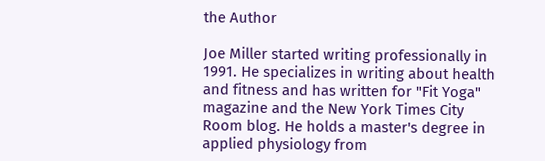the Author

Joe Miller started writing professionally in 1991. He specializes in writing about health and fitness and has written for "Fit Yoga" magazine and the New York Times City Room blog. He holds a master's degree in applied physiology from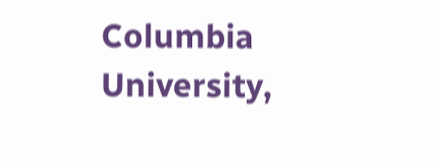Columbia University,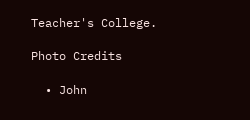Teacher's College.

Photo Credits

  • John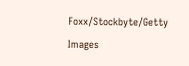Foxx/Stockbyte/Getty Images